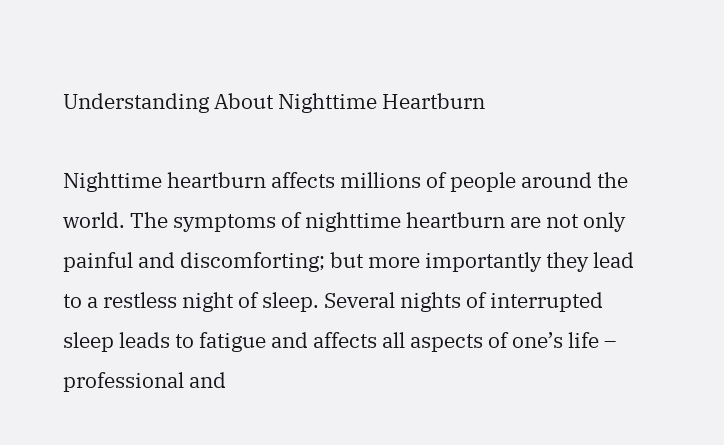Understanding About Nighttime Heartburn

Nighttime heartburn affects millions of people around the world. The symptoms of nighttime heartburn are not only painful and discomforting; but more importantly they lead to a restless night of sleep. Several nights of interrupted sleep leads to fatigue and affects all aspects of one’s life – professional and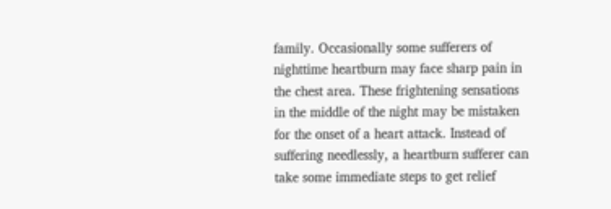family. Occasionally some sufferers of nighttime heartburn may face sharp pain in the chest area. These frightening sensations in the middle of the night may be mistaken for the onset of a heart attack. Instead of suffering needlessly, a heartburn sufferer can take some immediate steps to get relief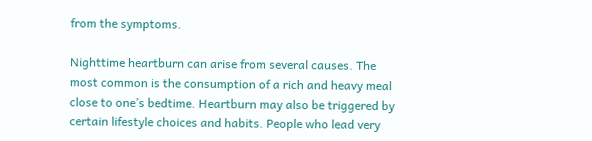from the symptoms.

Nighttime heartburn can arise from several causes. The most common is the consumption of a rich and heavy meal close to one’s bedtime. Heartburn may also be triggered by certain lifestyle choices and habits. People who lead very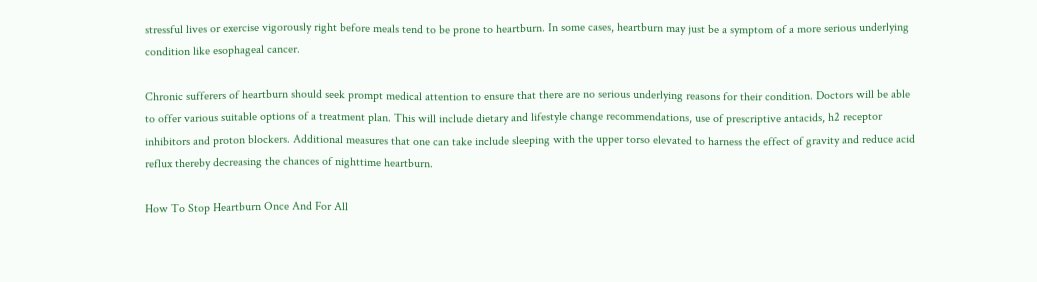stressful lives or exercise vigorously right before meals tend to be prone to heartburn. In some cases, heartburn may just be a symptom of a more serious underlying condition like esophageal cancer.

Chronic sufferers of heartburn should seek prompt medical attention to ensure that there are no serious underlying reasons for their condition. Doctors will be able to offer various suitable options of a treatment plan. This will include dietary and lifestyle change recommendations, use of prescriptive antacids, h2 receptor inhibitors and proton blockers. Additional measures that one can take include sleeping with the upper torso elevated to harness the effect of gravity and reduce acid reflux thereby decreasing the chances of nighttime heartburn.

How To Stop Heartburn Once And For All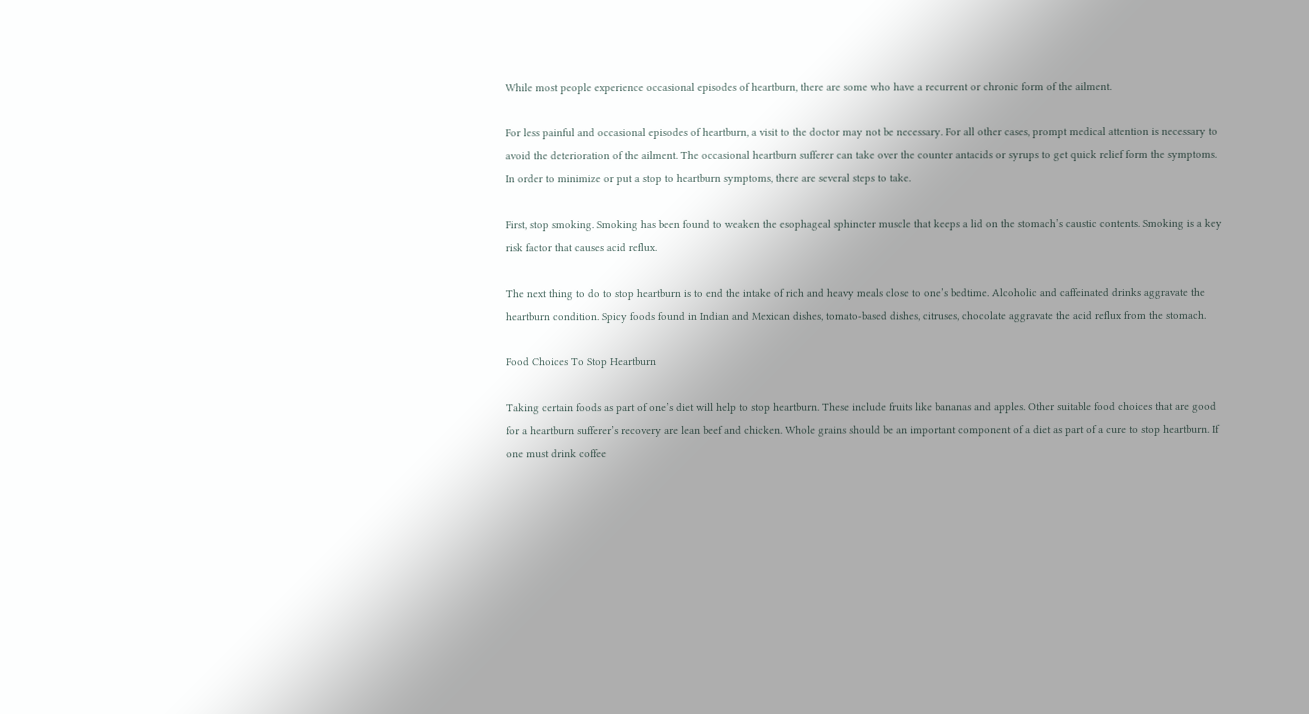While most people experience occasional episodes of heartburn, there are some who have a recurrent or chronic form of the ailment.

For less painful and occasional episodes of heartburn, a visit to the doctor may not be necessary. For all other cases, prompt medical attention is necessary to avoid the deterioration of the ailment. The occasional heartburn sufferer can take over the counter antacids or syrups to get quick relief form the symptoms. In order to minimize or put a stop to heartburn symptoms, there are several steps to take.

First, stop smoking. Smoking has been found to weaken the esophageal sphincter muscle that keeps a lid on the stomach’s caustic contents. Smoking is a key risk factor that causes acid reflux.

The next thing to do to stop heartburn is to end the intake of rich and heavy meals close to one’s bedtime. Alcoholic and caffeinated drinks aggravate the heartburn condition. Spicy foods found in Indian and Mexican dishes, tomato-based dishes, citruses, chocolate aggravate the acid reflux from the stomach.

Food Choices To Stop Heartburn

Taking certain foods as part of one’s diet will help to stop heartburn. These include fruits like bananas and apples. Other suitable food choices that are good for a heartburn sufferer’s recovery are lean beef and chicken. Whole grains should be an important component of a diet as part of a cure to stop heartburn. If one must drink coffee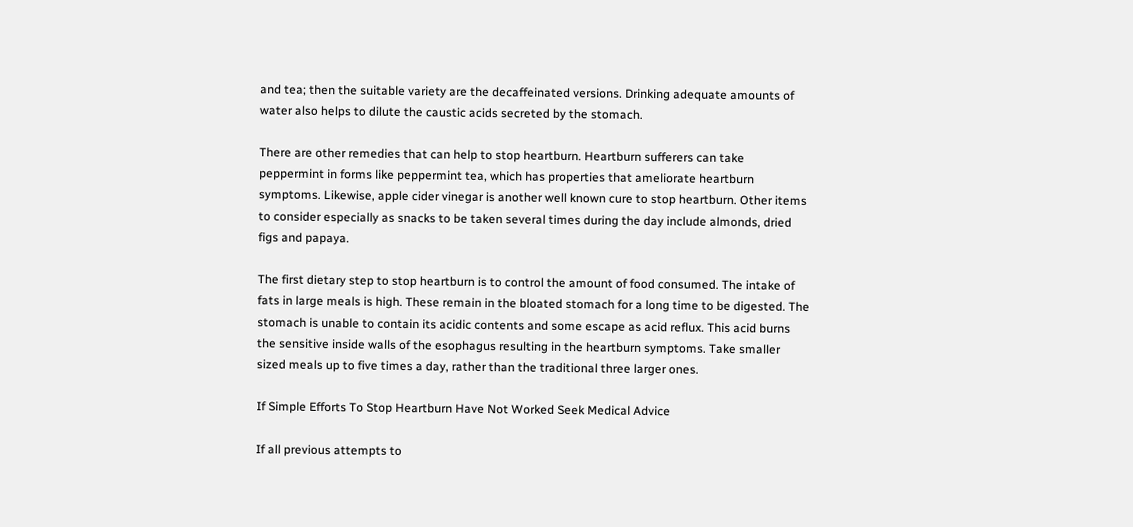and tea; then the suitable variety are the decaffeinated versions. Drinking adequate amounts of water also helps to dilute the caustic acids secreted by the stomach.

There are other remedies that can help to stop heartburn. Heartburn sufferers can take peppermint in forms like peppermint tea, which has properties that ameliorate heartburn symptoms. Likewise, apple cider vinegar is another well known cure to stop heartburn. Other items to consider especially as snacks to be taken several times during the day include almonds, dried figs and papaya.

The first dietary step to stop heartburn is to control the amount of food consumed. The intake of fats in large meals is high. These remain in the bloated stomach for a long time to be digested. The stomach is unable to contain its acidic contents and some escape as acid reflux. This acid burns the sensitive inside walls of the esophagus resulting in the heartburn symptoms. Take smaller sized meals up to five times a day, rather than the traditional three larger ones.

If Simple Efforts To Stop Heartburn Have Not Worked Seek Medical Advice

If all previous attempts to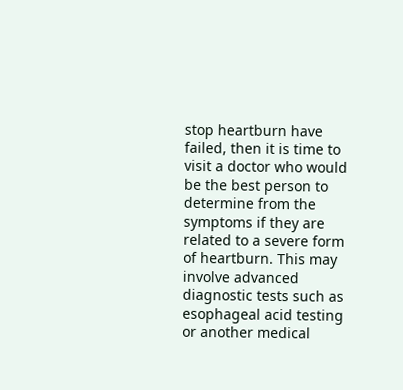stop heartburn have failed, then it is time to visit a doctor who would be the best person to determine from the symptoms if they are related to a severe form of heartburn. This may involve advanced diagnostic tests such as esophageal acid testing or another medical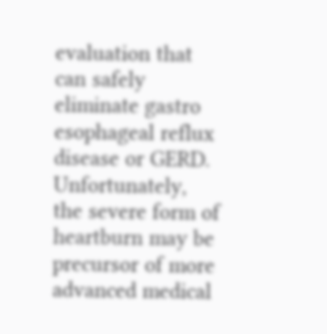evaluation that can safely eliminate gastro esophageal reflux disease or GERD. Unfortunately, the severe form of heartburn may be precursor of more advanced medical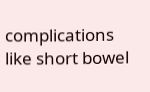complications like short bowel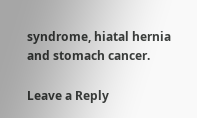syndrome, hiatal hernia and stomach cancer.

Leave a Reply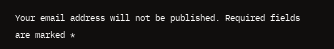Your email address will not be published. Required fields are marked *